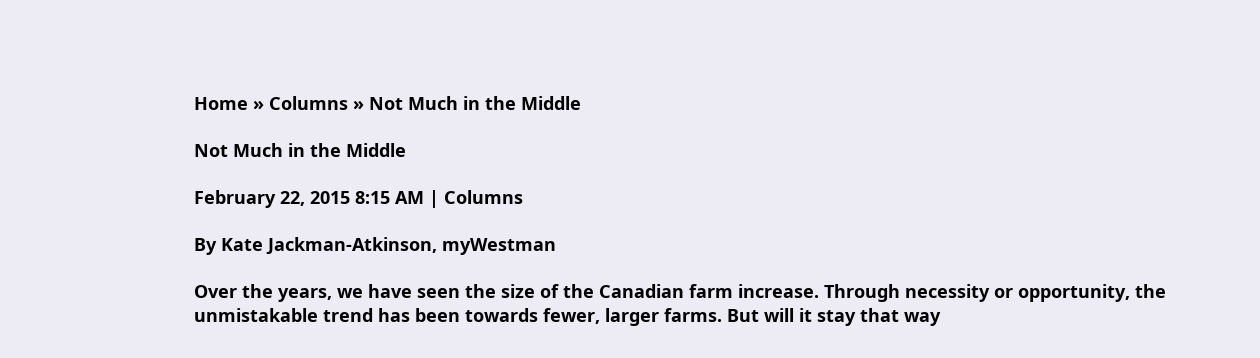Home » Columns » Not Much in the Middle

Not Much in the Middle

February 22, 2015 8:15 AM | Columns

By Kate Jackman-Atkinson, myWestman

Over the years, we have seen the size of the Canadian farm increase. Through necessity or opportunity, the unmistakable trend has been towards fewer, larger farms. But will it stay that way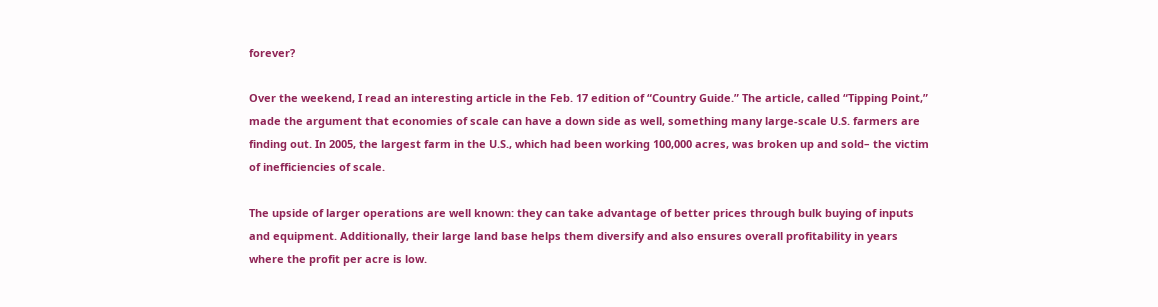forever?

Over the weekend, I read an interesting article in the Feb. 17 edition of “Country Guide.” The article, called “Tipping Point,” made the argument that economies of scale can have a down side as well, something many large-scale U.S. farmers are finding out. In 2005, the largest farm in the U.S., which had been working 100,000 acres, was broken up and sold– the victim of inefficiencies of scale.

The upside of larger operations are well known: they can take advantage of better prices through bulk buying of inputs and equipment. Additionally, their large land base helps them diversify and also ensures overall profitability in years where the profit per acre is low.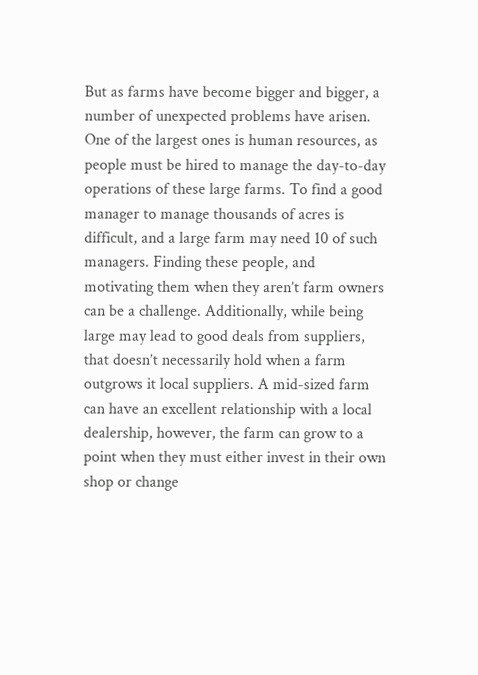But as farms have become bigger and bigger, a number of unexpected problems have arisen. One of the largest ones is human resources, as people must be hired to manage the day-to-day operations of these large farms. To find a good manager to manage thousands of acres is difficult, and a large farm may need 10 of such managers. Finding these people, and motivating them when they aren’t farm owners can be a challenge. Additionally, while being large may lead to good deals from suppliers, that doesn’t necessarily hold when a farm outgrows it local suppliers. A mid-sized farm can have an excellent relationship with a local dealership, however, the farm can grow to a point when they must either invest in their own shop or change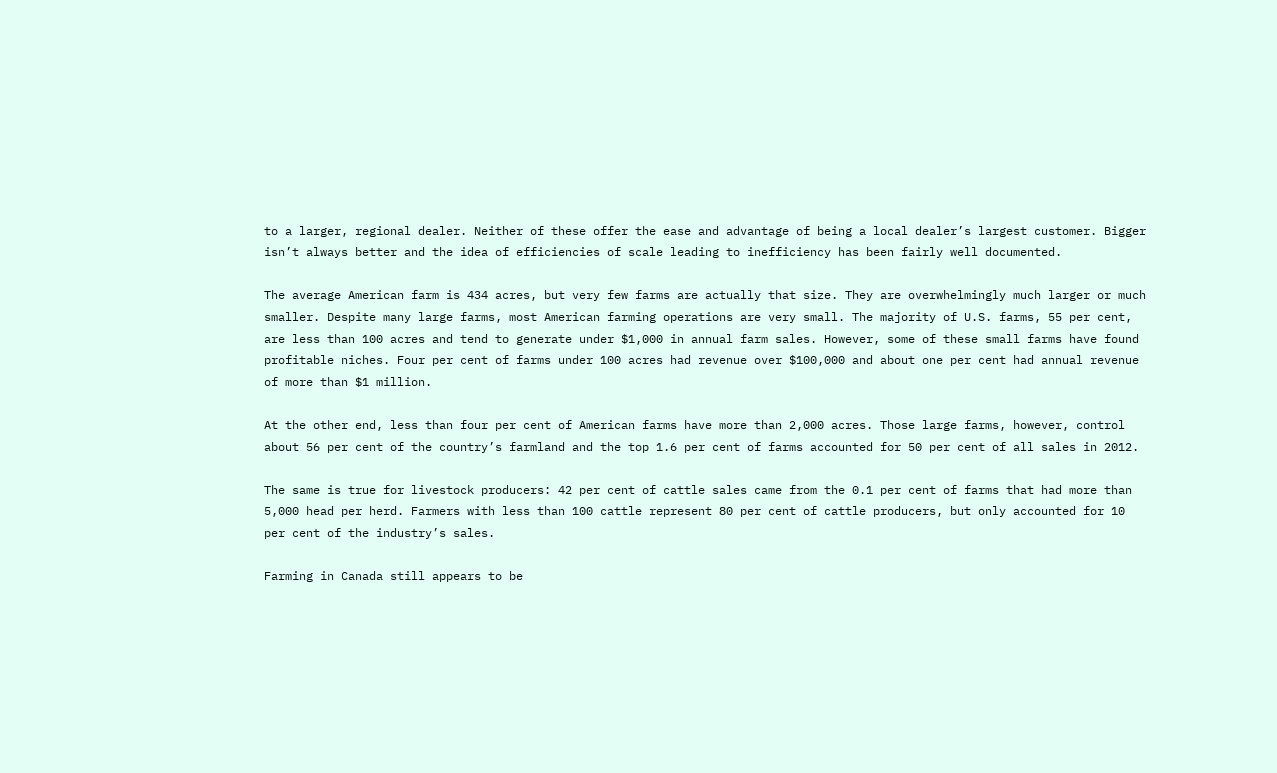to a larger, regional dealer. Neither of these offer the ease and advantage of being a local dealer’s largest customer. Bigger isn’t always better and the idea of efficiencies of scale leading to inefficiency has been fairly well documented.

The average American farm is 434 acres, but very few farms are actually that size. They are overwhelmingly much larger or much smaller. Despite many large farms, most American farming operations are very small. The majority of U.S. farms, 55 per cent, are less than 100 acres and tend to generate under $1,000 in annual farm sales. However, some of these small farms have found profitable niches. Four per cent of farms under 100 acres had revenue over $100,000 and about one per cent had annual revenue of more than $1 million.

At the other end, less than four per cent of American farms have more than 2,000 acres. Those large farms, however, control about 56 per cent of the country’s farmland and the top 1.6 per cent of farms accounted for 50 per cent of all sales in 2012.

The same is true for livestock producers: 42 per cent of cattle sales came from the 0.1 per cent of farms that had more than 5,000 head per herd. Farmers with less than 100 cattle represent 80 per cent of cattle producers, but only accounted for 10 per cent of the industry’s sales.

Farming in Canada still appears to be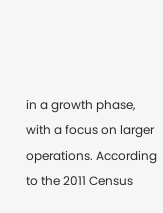in a growth phase, with a focus on larger operations. According to the 2011 Census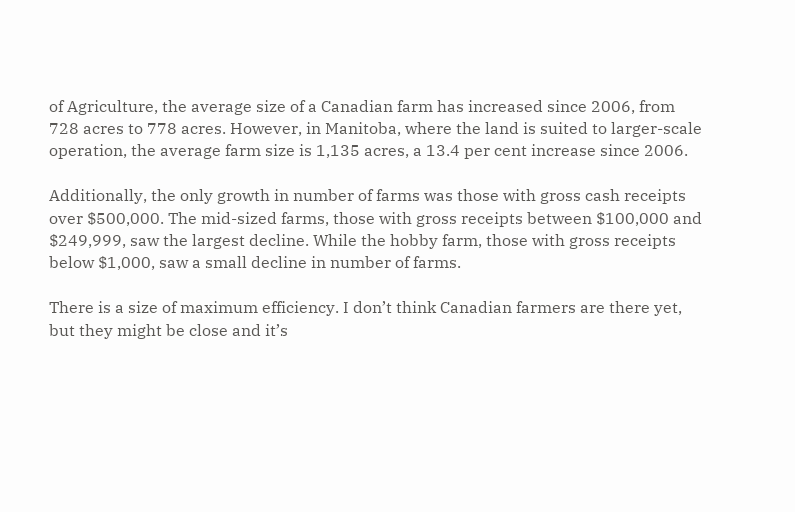of Agriculture, the average size of a Canadian farm has increased since 2006, from 728 acres to 778 acres. However, in Manitoba, where the land is suited to larger-scale operation, the average farm size is 1,135 acres, a 13.4 per cent increase since 2006.

Additionally, the only growth in number of farms was those with gross cash receipts over $500,000. The mid-sized farms, those with gross receipts between $100,000 and $249,999, saw the largest decline. While the hobby farm, those with gross receipts below $1,000, saw a small decline in number of farms.

There is a size of maximum efficiency. I don’t think Canadian farmers are there yet, but they might be close and it’s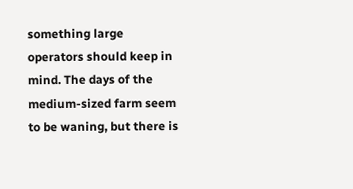something large operators should keep in mind. The days of the medium-sized farm seem to be waning, but there is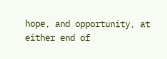hope, and opportunity, at either end of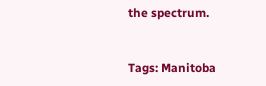the spectrum.


Tags: Manitoba